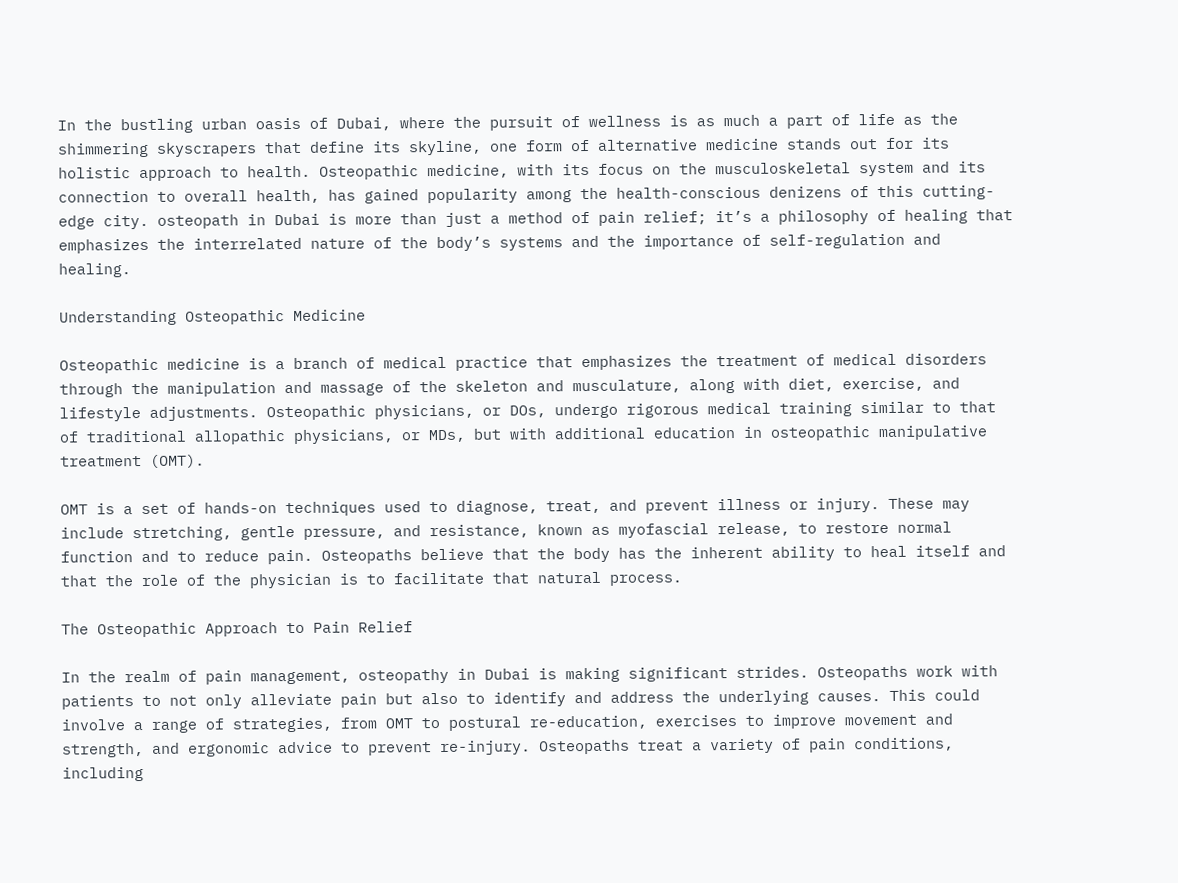In the bustling urban oasis of Dubai, where the pursuit of wellness is as much a part of life as the shimmering skyscrapers that define its skyline, one form of alternative medicine stands out for its holistic approach to health. Osteopathic medicine, with its focus on the musculoskeletal system and its connection to overall health, has gained popularity among the health-conscious denizens of this cutting-edge city. osteopath in Dubai is more than just a method of pain relief; it’s a philosophy of healing that emphasizes the interrelated nature of the body’s systems and the importance of self-regulation and healing.

Understanding Osteopathic Medicine

Osteopathic medicine is a branch of medical practice that emphasizes the treatment of medical disorders through the manipulation and massage of the skeleton and musculature, along with diet, exercise, and lifestyle adjustments. Osteopathic physicians, or DOs, undergo rigorous medical training similar to that of traditional allopathic physicians, or MDs, but with additional education in osteopathic manipulative treatment (OMT).

OMT is a set of hands-on techniques used to diagnose, treat, and prevent illness or injury. These may include stretching, gentle pressure, and resistance, known as myofascial release, to restore normal function and to reduce pain. Osteopaths believe that the body has the inherent ability to heal itself and that the role of the physician is to facilitate that natural process.

The Osteopathic Approach to Pain Relief

In the realm of pain management, osteopathy in Dubai is making significant strides. Osteopaths work with patients to not only alleviate pain but also to identify and address the underlying causes. This could involve a range of strategies, from OMT to postural re-education, exercises to improve movement and strength, and ergonomic advice to prevent re-injury. Osteopaths treat a variety of pain conditions, including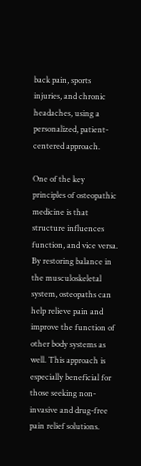back pain, sports injuries, and chronic headaches, using a personalized, patient-centered approach.

One of the key principles of osteopathic medicine is that structure influences function, and vice versa. By restoring balance in the musculoskeletal system, osteopaths can help relieve pain and improve the function of other body systems as well. This approach is especially beneficial for those seeking non-invasive and drug-free pain relief solutions.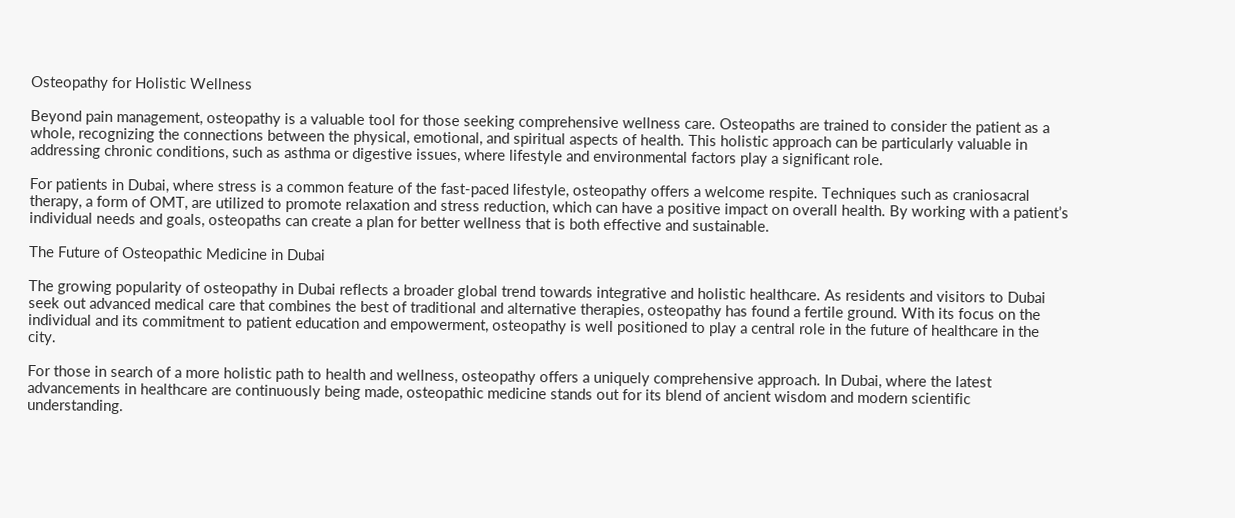Osteopathy for Holistic Wellness

Beyond pain management, osteopathy is a valuable tool for those seeking comprehensive wellness care. Osteopaths are trained to consider the patient as a whole, recognizing the connections between the physical, emotional, and spiritual aspects of health. This holistic approach can be particularly valuable in addressing chronic conditions, such as asthma or digestive issues, where lifestyle and environmental factors play a significant role.

For patients in Dubai, where stress is a common feature of the fast-paced lifestyle, osteopathy offers a welcome respite. Techniques such as craniosacral therapy, a form of OMT, are utilized to promote relaxation and stress reduction, which can have a positive impact on overall health. By working with a patient’s individual needs and goals, osteopaths can create a plan for better wellness that is both effective and sustainable.

The Future of Osteopathic Medicine in Dubai

The growing popularity of osteopathy in Dubai reflects a broader global trend towards integrative and holistic healthcare. As residents and visitors to Dubai seek out advanced medical care that combines the best of traditional and alternative therapies, osteopathy has found a fertile ground. With its focus on the individual and its commitment to patient education and empowerment, osteopathy is well positioned to play a central role in the future of healthcare in the city.

For those in search of a more holistic path to health and wellness, osteopathy offers a uniquely comprehensive approach. In Dubai, where the latest advancements in healthcare are continuously being made, osteopathic medicine stands out for its blend of ancient wisdom and modern scientific understanding.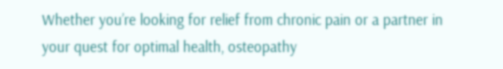Whether you’re looking for relief from chronic pain or a partner in your quest for optimal health, osteopathy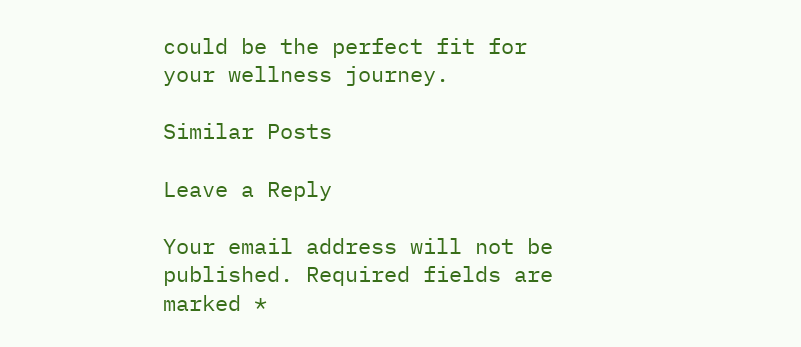could be the perfect fit for your wellness journey.

Similar Posts

Leave a Reply

Your email address will not be published. Required fields are marked *